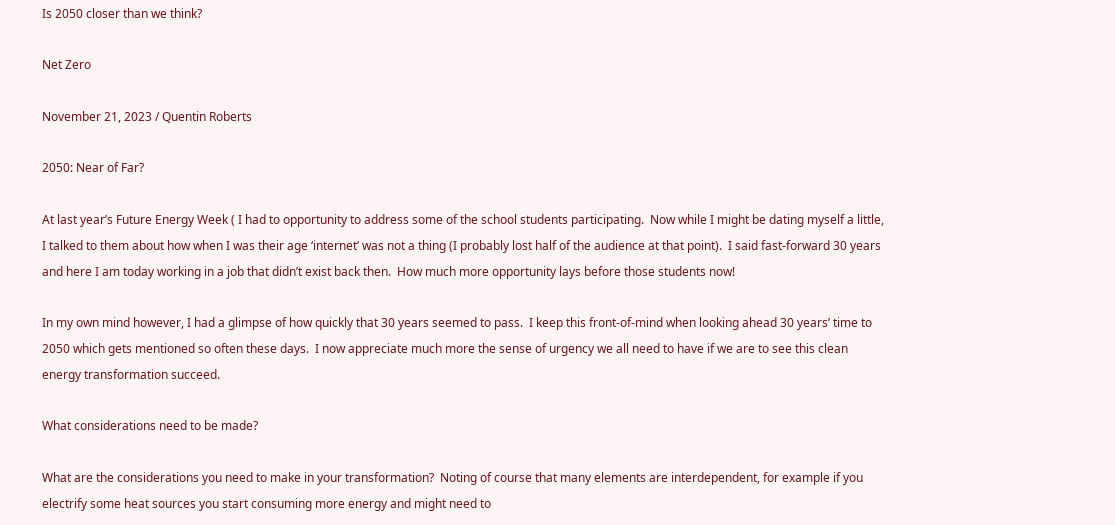Is 2050 closer than we think?

Net Zero

November 21, 2023 / Quentin Roberts

2050: Near of Far?

At last year’s Future Energy Week ( I had to opportunity to address some of the school students participating.  Now while I might be dating myself a little, I talked to them about how when I was their age ‘internet’ was not a thing (I probably lost half of the audience at that point).  I said fast-forward 30 years and here I am today working in a job that didn’t exist back then.  How much more opportunity lays before those students now!

In my own mind however, I had a glimpse of how quickly that 30 years seemed to pass.  I keep this front-of-mind when looking ahead 30 years’ time to 2050 which gets mentioned so often these days.  I now appreciate much more the sense of urgency we all need to have if we are to see this clean energy transformation succeed.

What considerations need to be made?

What are the considerations you need to make in your transformation?  Noting of course that many elements are interdependent, for example if you electrify some heat sources you start consuming more energy and might need to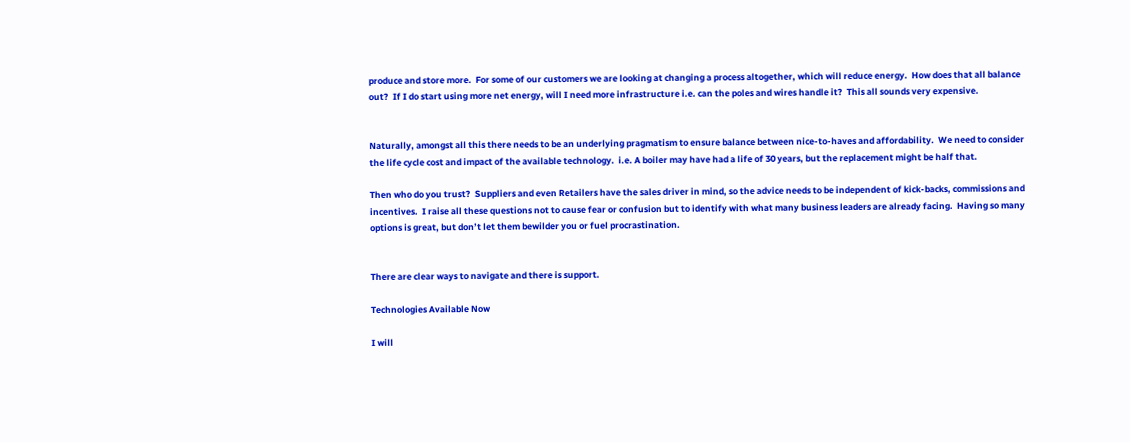produce and store more.  For some of our customers we are looking at changing a process altogether, which will reduce energy.  How does that all balance out?  If I do start using more net energy, will I need more infrastructure i.e. can the poles and wires handle it?  This all sounds very expensive.


Naturally, amongst all this there needs to be an underlying pragmatism to ensure balance between nice-to-haves and affordability.  We need to consider the life cycle cost and impact of the available technology.  i.e. A boiler may have had a life of 30 years, but the replacement might be half that.

Then who do you trust?  Suppliers and even Retailers have the sales driver in mind, so the advice needs to be independent of kick-backs, commissions and incentives.  I raise all these questions not to cause fear or confusion but to identify with what many business leaders are already facing.  Having so many options is great, but don’t let them bewilder you or fuel procrastination.


There are clear ways to navigate and there is support.

Technologies Available Now

I will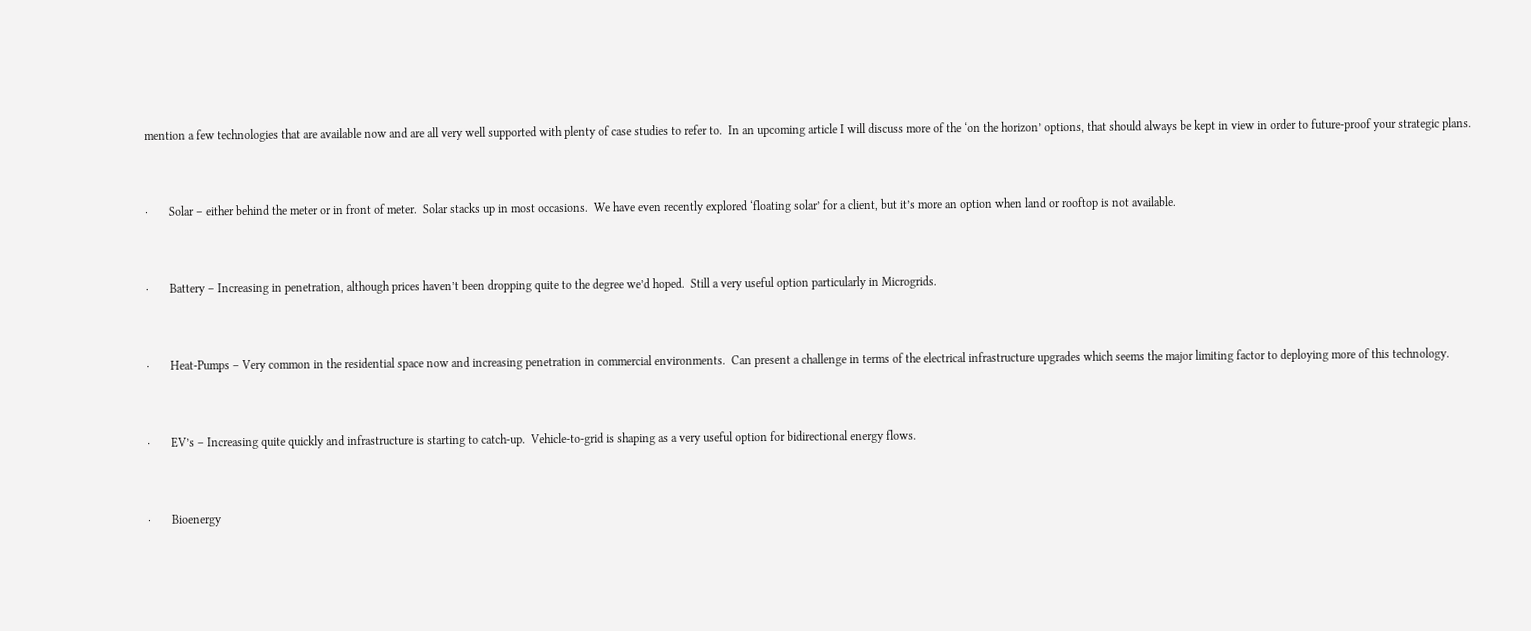mention a few technologies that are available now and are all very well supported with plenty of case studies to refer to.  In an upcoming article I will discuss more of the ‘on the horizon’ options, that should always be kept in view in order to future-proof your strategic plans.


·       Solar – either behind the meter or in front of meter.  Solar stacks up in most occasions.  We have even recently explored ‘floating solar’ for a client, but it’s more an option when land or rooftop is not available.


·       Battery – Increasing in penetration, although prices haven’t been dropping quite to the degree we’d hoped.  Still a very useful option particularly in Microgrids.


·       Heat-Pumps – Very common in the residential space now and increasing penetration in commercial environments.  Can present a challenge in terms of the electrical infrastructure upgrades which seems the major limiting factor to deploying more of this technology.


·       EV’s – Increasing quite quickly and infrastructure is starting to catch-up.  Vehicle-to-grid is shaping as a very useful option for bidirectional energy flows.


·       Bioenergy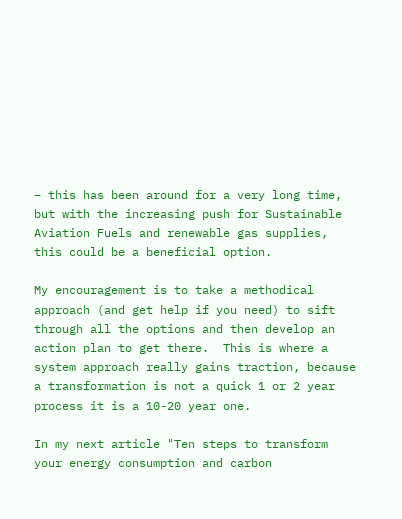– this has been around for a very long time, but with the increasing push for Sustainable Aviation Fuels and renewable gas supplies, this could be a beneficial option.

My encouragement is to take a methodical approach (and get help if you need) to sift through all the options and then develop an action plan to get there.  This is where a system approach really gains traction, because a transformation is not a quick 1 or 2 year process it is a 10-20 year one.

In my next article "Ten steps to transform your energy consumption and carbon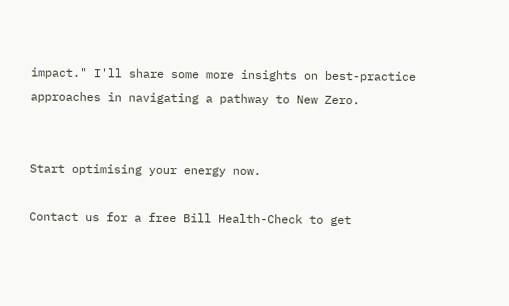impact." I'll share some more insights on best-practice approaches in navigating a pathway to New Zero.


Start optimising your energy now.

Contact us for a free Bill Health-Check to get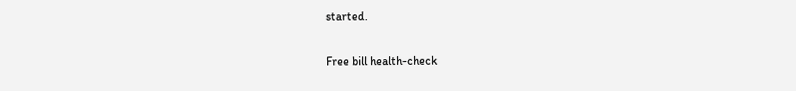started.

Free bill health-check